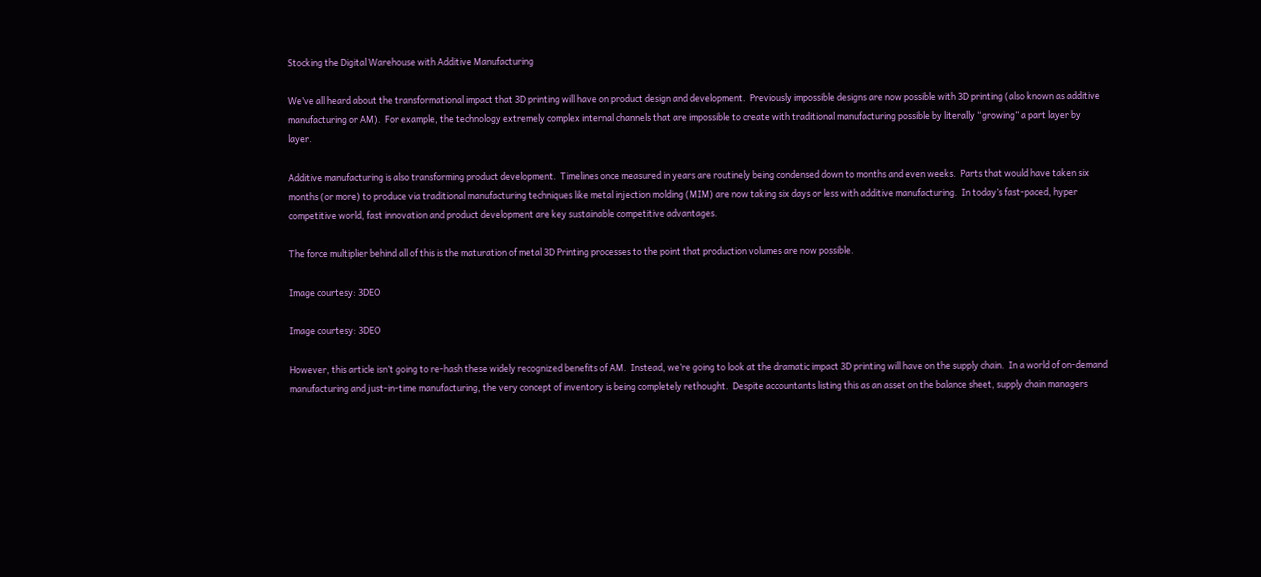Stocking the Digital Warehouse with Additive Manufacturing

We’ve all heard about the transformational impact that 3D printing will have on product design and development.  Previously impossible designs are now possible with 3D printing (also known as additive manufacturing or AM).  For example, the technology extremely complex internal channels that are impossible to create with traditional manufacturing possible by literally “growing” a part layer by layer.

Additive manufacturing is also transforming product development.  Timelines once measured in years are routinely being condensed down to months and even weeks.  Parts that would have taken six months (or more) to produce via traditional manufacturing techniques like metal injection molding (MIM) are now taking six days or less with additive manufacturing.  In today’s fast-paced, hyper competitive world, fast innovation and product development are key sustainable competitive advantages.

The force multiplier behind all of this is the maturation of metal 3D Printing processes to the point that production volumes are now possible.

Image courtesy: 3DEO

Image courtesy: 3DEO

However, this article isn’t going to re-hash these widely recognized benefits of AM.  Instead, we’re going to look at the dramatic impact 3D printing will have on the supply chain.  In a world of on-demand manufacturing and just-in-time manufacturing, the very concept of inventory is being completely rethought.  Despite accountants listing this as an asset on the balance sheet, supply chain managers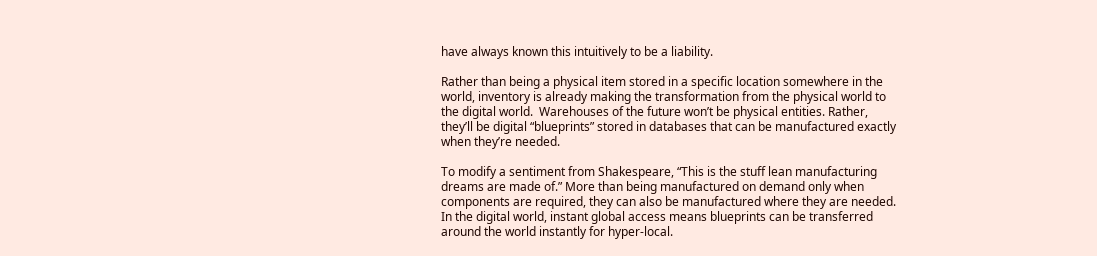have always known this intuitively to be a liability.

Rather than being a physical item stored in a specific location somewhere in the world, inventory is already making the transformation from the physical world to the digital world.  Warehouses of the future won’t be physical entities. Rather, they’ll be digital “blueprints” stored in databases that can be manufactured exactly when they’re needed.

To modify a sentiment from Shakespeare, “This is the stuff lean manufacturing dreams are made of.” More than being manufactured on demand only when components are required, they can also be manufactured where they are needed.  In the digital world, instant global access means blueprints can be transferred around the world instantly for hyper-local.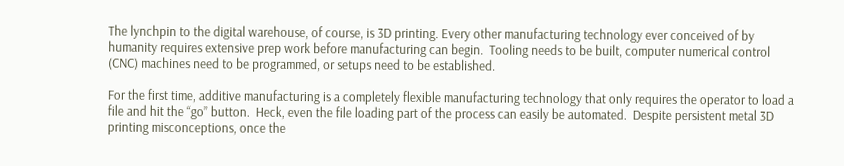The lynchpin to the digital warehouse, of course, is 3D printing. Every other manufacturing technology ever conceived of by humanity requires extensive prep work before manufacturing can begin.  Tooling needs to be built, computer numerical control (CNC) machines need to be programmed, or setups need to be established.

For the first time, additive manufacturing is a completely flexible manufacturing technology that only requires the operator to load a file and hit the “go” button.  Heck, even the file loading part of the process can easily be automated.  Despite persistent metal 3D printing misconceptions, once the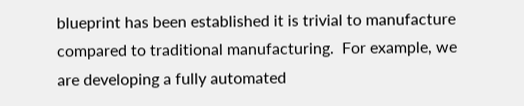blueprint has been established it is trivial to manufacture compared to traditional manufacturing.  For example, we are developing a fully automated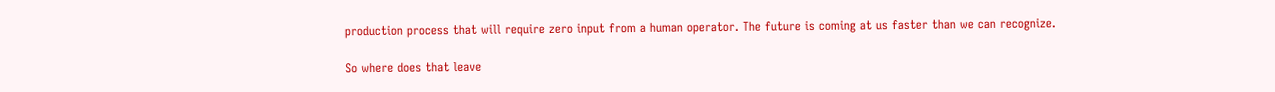production process that will require zero input from a human operator. The future is coming at us faster than we can recognize.

So where does that leave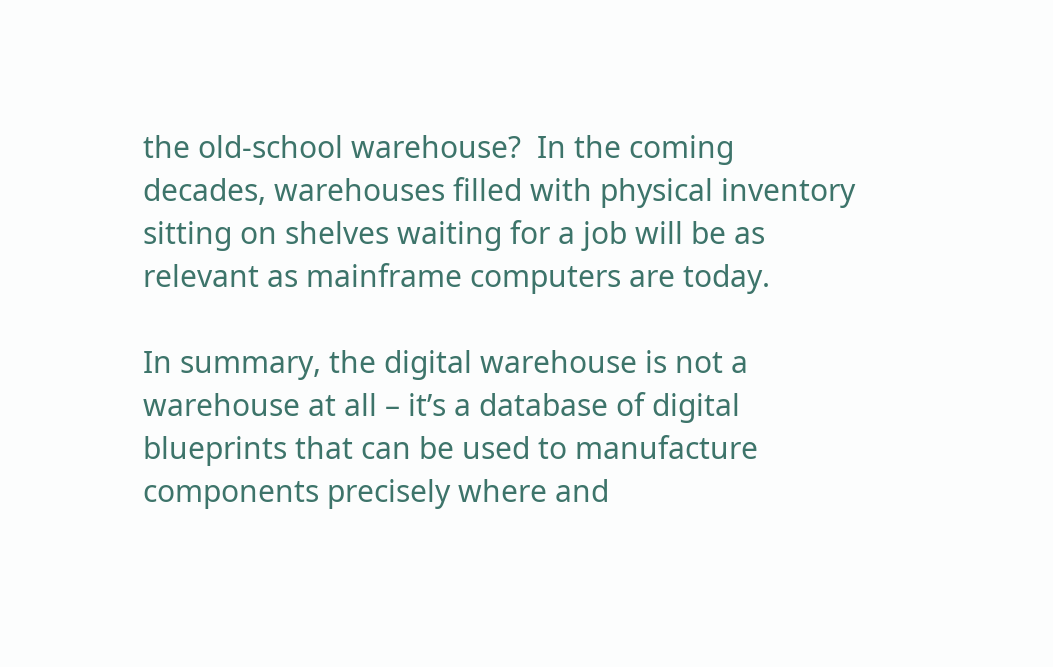the old-school warehouse?  In the coming decades, warehouses filled with physical inventory sitting on shelves waiting for a job will be as relevant as mainframe computers are today.

In summary, the digital warehouse is not a warehouse at all – it’s a database of digital blueprints that can be used to manufacture components precisely where and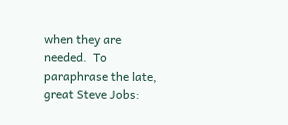when they are needed.  To paraphrase the late, great Steve Jobs: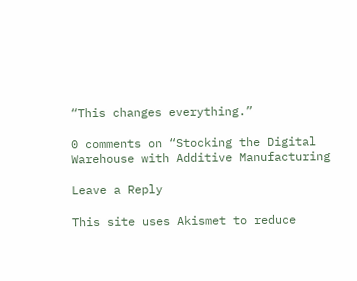“This changes everything.”

0 comments on “Stocking the Digital Warehouse with Additive Manufacturing

Leave a Reply

This site uses Akismet to reduce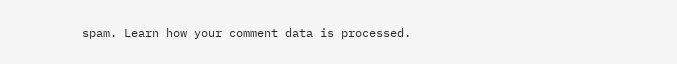spam. Learn how your comment data is processed.